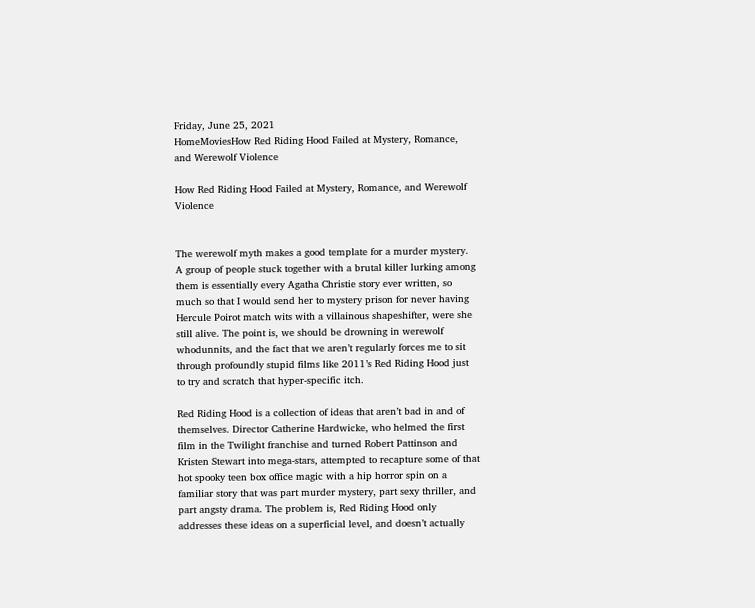Friday, June 25, 2021
HomeMoviesHow Red Riding Hood Failed at Mystery, Romance, and Werewolf Violence

How Red Riding Hood Failed at Mystery, Romance, and Werewolf Violence


The werewolf myth makes a good template for a murder mystery. A group of people stuck together with a brutal killer lurking among them is essentially every Agatha Christie story ever written, so much so that I would send her to mystery prison for never having Hercule Poirot match wits with a villainous shapeshifter, were she still alive. The point is, we should be drowning in werewolf whodunnits, and the fact that we aren’t regularly forces me to sit through profoundly stupid films like 2011’s Red Riding Hood just to try and scratch that hyper-specific itch.

Red Riding Hood is a collection of ideas that aren’t bad in and of themselves. Director Catherine Hardwicke, who helmed the first film in the Twilight franchise and turned Robert Pattinson and Kristen Stewart into mega-stars, attempted to recapture some of that hot spooky teen box office magic with a hip horror spin on a familiar story that was part murder mystery, part sexy thriller, and part angsty drama. The problem is, Red Riding Hood only addresses these ideas on a superficial level, and doesn’t actually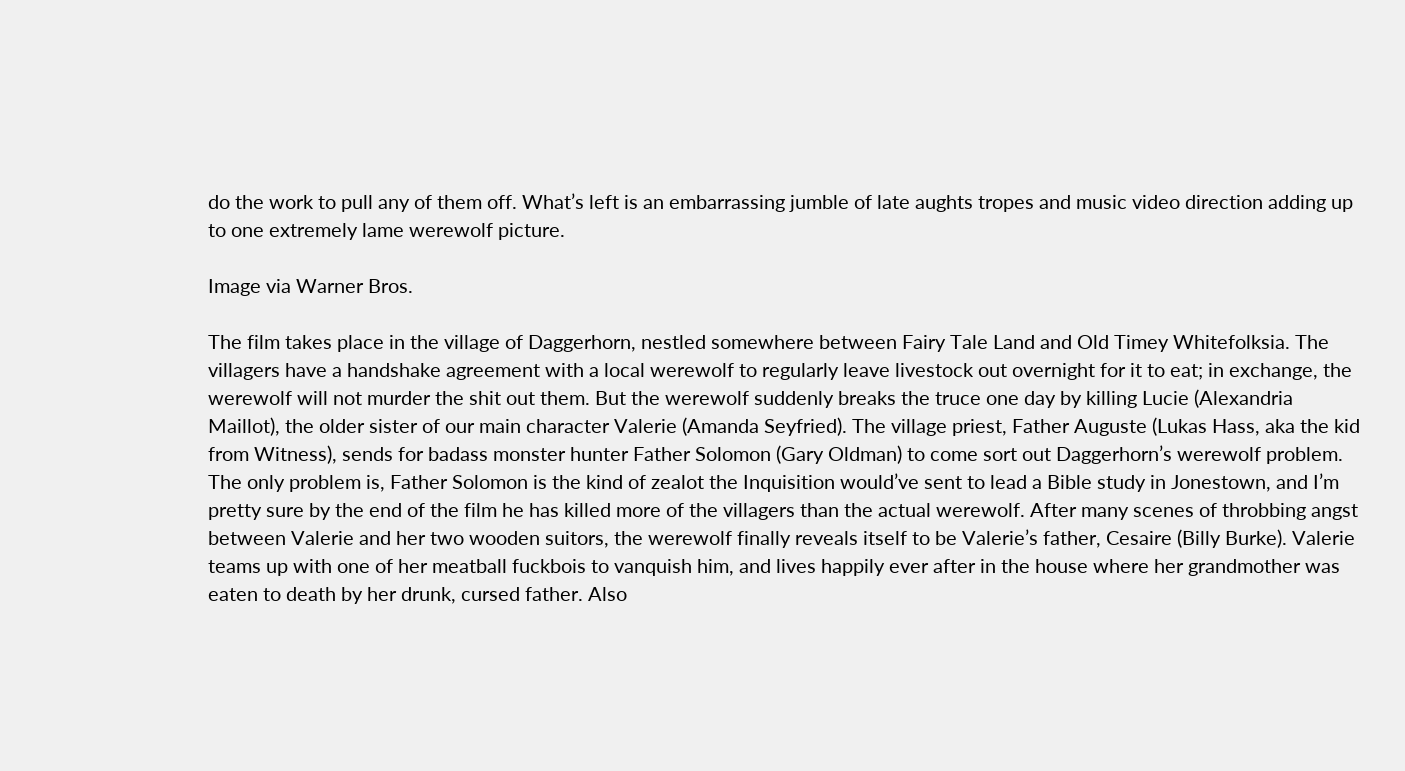do the work to pull any of them off. What’s left is an embarrassing jumble of late aughts tropes and music video direction adding up to one extremely lame werewolf picture.

Image via Warner Bros.

The film takes place in the village of Daggerhorn, nestled somewhere between Fairy Tale Land and Old Timey Whitefolksia. The villagers have a handshake agreement with a local werewolf to regularly leave livestock out overnight for it to eat; in exchange, the werewolf will not murder the shit out them. But the werewolf suddenly breaks the truce one day by killing Lucie (Alexandria Maillot), the older sister of our main character Valerie (Amanda Seyfried). The village priest, Father Auguste (Lukas Hass, aka the kid from Witness), sends for badass monster hunter Father Solomon (Gary Oldman) to come sort out Daggerhorn’s werewolf problem. The only problem is, Father Solomon is the kind of zealot the Inquisition would’ve sent to lead a Bible study in Jonestown, and I’m pretty sure by the end of the film he has killed more of the villagers than the actual werewolf. After many scenes of throbbing angst between Valerie and her two wooden suitors, the werewolf finally reveals itself to be Valerie’s father, Cesaire (Billy Burke). Valerie teams up with one of her meatball fuckbois to vanquish him, and lives happily ever after in the house where her grandmother was eaten to death by her drunk, cursed father. Also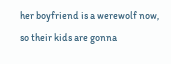her boyfriend is a werewolf now, so their kids are gonna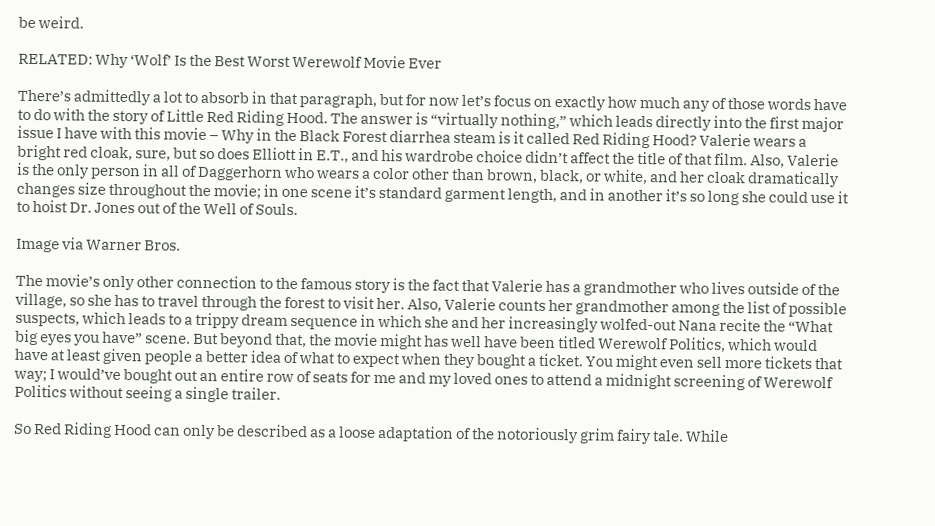be weird.

RELATED: Why ‘Wolf’ Is the Best Worst Werewolf Movie Ever

There’s admittedly a lot to absorb in that paragraph, but for now let’s focus on exactly how much any of those words have to do with the story of Little Red Riding Hood. The answer is “virtually nothing,” which leads directly into the first major issue I have with this movie – Why in the Black Forest diarrhea steam is it called Red Riding Hood? Valerie wears a bright red cloak, sure, but so does Elliott in E.T., and his wardrobe choice didn’t affect the title of that film. Also, Valerie is the only person in all of Daggerhorn who wears a color other than brown, black, or white, and her cloak dramatically changes size throughout the movie; in one scene it’s standard garment length, and in another it’s so long she could use it to hoist Dr. Jones out of the Well of Souls.

Image via Warner Bros.

The movie’s only other connection to the famous story is the fact that Valerie has a grandmother who lives outside of the village, so she has to travel through the forest to visit her. Also, Valerie counts her grandmother among the list of possible suspects, which leads to a trippy dream sequence in which she and her increasingly wolfed-out Nana recite the “What big eyes you have” scene. But beyond that, the movie might has well have been titled Werewolf Politics, which would have at least given people a better idea of what to expect when they bought a ticket. You might even sell more tickets that way; I would’ve bought out an entire row of seats for me and my loved ones to attend a midnight screening of Werewolf Politics without seeing a single trailer.

So Red Riding Hood can only be described as a loose adaptation of the notoriously grim fairy tale. While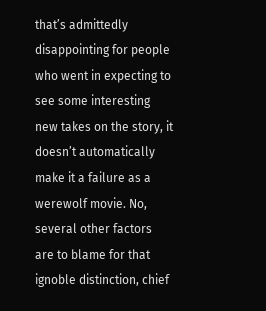that’s admittedly disappointing for people who went in expecting to see some interesting new takes on the story, it doesn’t automatically make it a failure as a werewolf movie. No, several other factors are to blame for that ignoble distinction, chief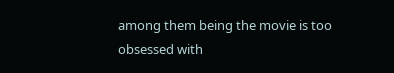among them being the movie is too obsessed with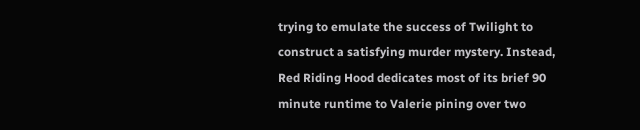trying to emulate the success of Twilight to construct a satisfying murder mystery. Instead, Red Riding Hood dedicates most of its brief 90 minute runtime to Valerie pining over two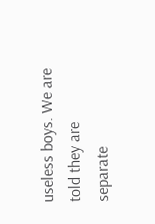useless boys. We are told they are separate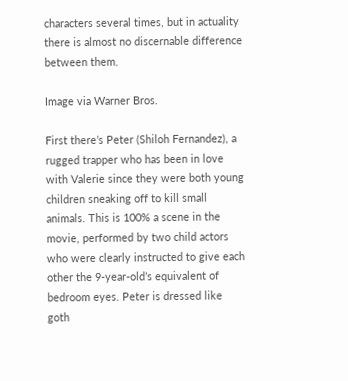characters several times, but in actuality there is almost no discernable difference between them.

Image via Warner Bros.

First there’s Peter (Shiloh Fernandez), a rugged trapper who has been in love with Valerie since they were both young children sneaking off to kill small animals. This is 100% a scene in the movie, performed by two child actors who were clearly instructed to give each other the 9-year-old’s equivalent of bedroom eyes. Peter is dressed like goth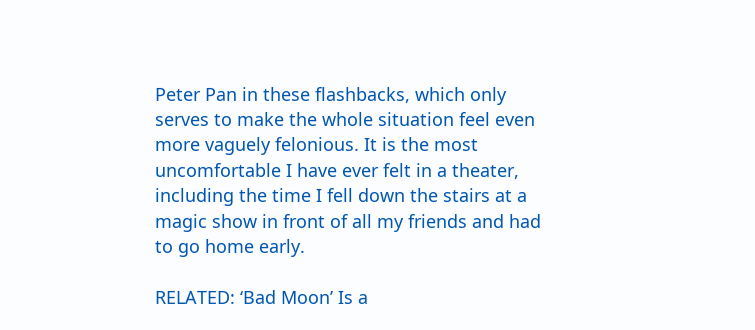Peter Pan in these flashbacks, which only serves to make the whole situation feel even more vaguely felonious. It is the most uncomfortable I have ever felt in a theater, including the time I fell down the stairs at a magic show in front of all my friends and had to go home early.

RELATED: ‘Bad Moon’ Is a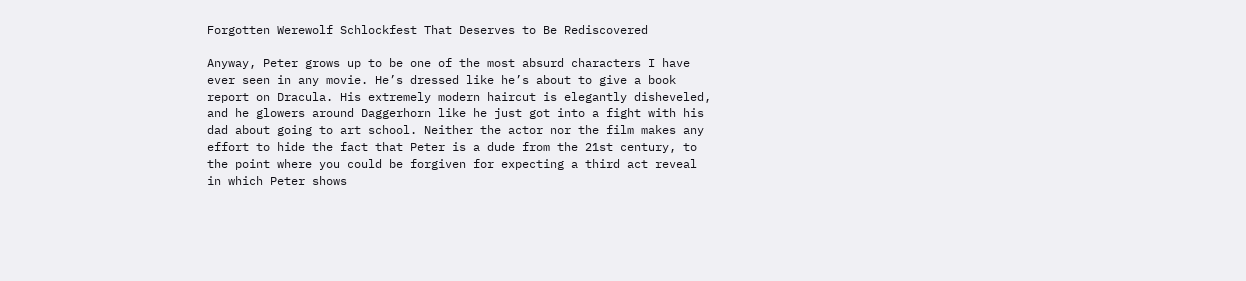Forgotten Werewolf Schlockfest That Deserves to Be Rediscovered

Anyway, Peter grows up to be one of the most absurd characters I have ever seen in any movie. He’s dressed like he’s about to give a book report on Dracula. His extremely modern haircut is elegantly disheveled, and he glowers around Daggerhorn like he just got into a fight with his dad about going to art school. Neither the actor nor the film makes any effort to hide the fact that Peter is a dude from the 21st century, to the point where you could be forgiven for expecting a third act reveal in which Peter shows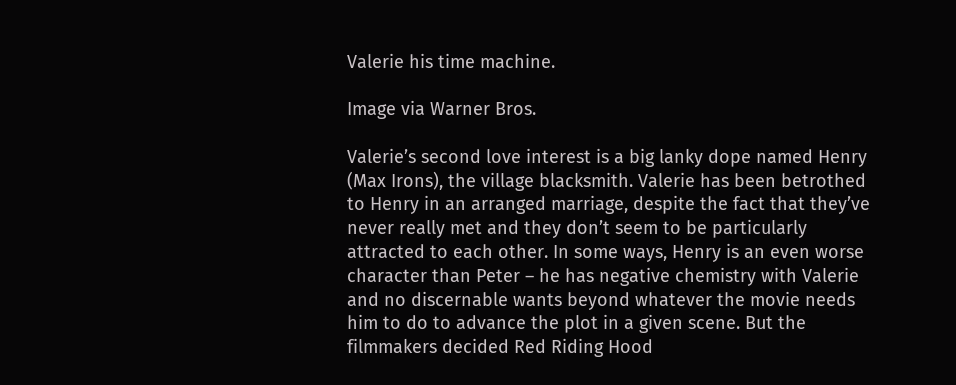Valerie his time machine.

Image via Warner Bros.

Valerie’s second love interest is a big lanky dope named Henry (Max Irons), the village blacksmith. Valerie has been betrothed to Henry in an arranged marriage, despite the fact that they’ve never really met and they don’t seem to be particularly attracted to each other. In some ways, Henry is an even worse character than Peter – he has negative chemistry with Valerie and no discernable wants beyond whatever the movie needs him to do to advance the plot in a given scene. But the filmmakers decided Red Riding Hood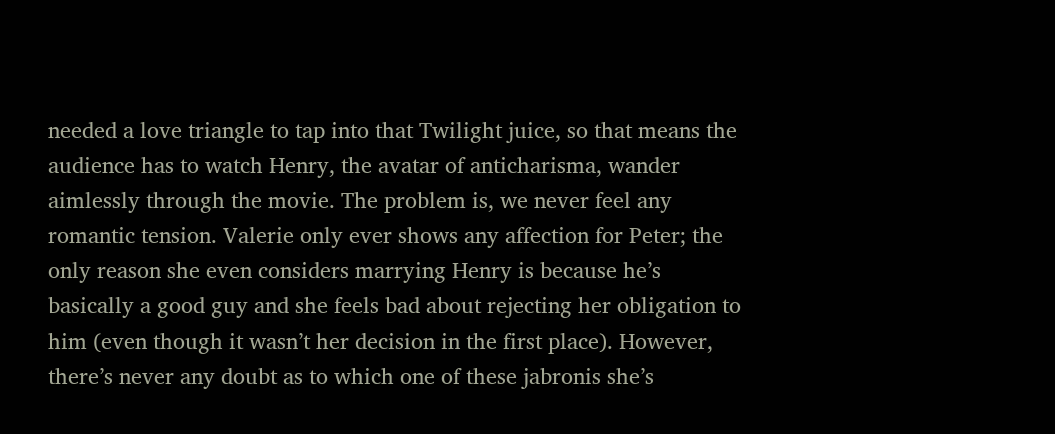needed a love triangle to tap into that Twilight juice, so that means the audience has to watch Henry, the avatar of anticharisma, wander aimlessly through the movie. The problem is, we never feel any romantic tension. Valerie only ever shows any affection for Peter; the only reason she even considers marrying Henry is because he’s basically a good guy and she feels bad about rejecting her obligation to him (even though it wasn’t her decision in the first place). However, there’s never any doubt as to which one of these jabronis she’s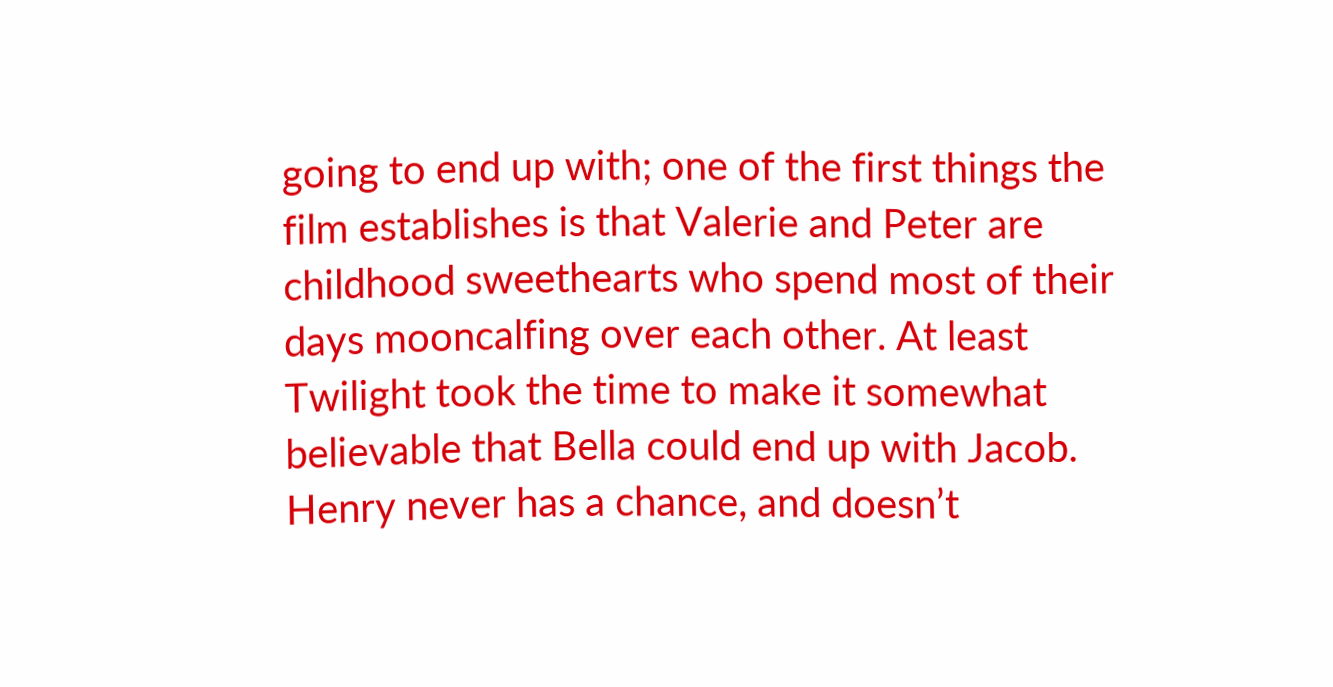going to end up with; one of the first things the film establishes is that Valerie and Peter are childhood sweethearts who spend most of their days mooncalfing over each other. At least Twilight took the time to make it somewhat believable that Bella could end up with Jacob. Henry never has a chance, and doesn’t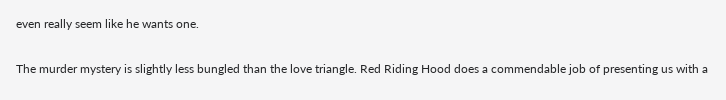even really seem like he wants one.

The murder mystery is slightly less bungled than the love triangle. Red Riding Hood does a commendable job of presenting us with a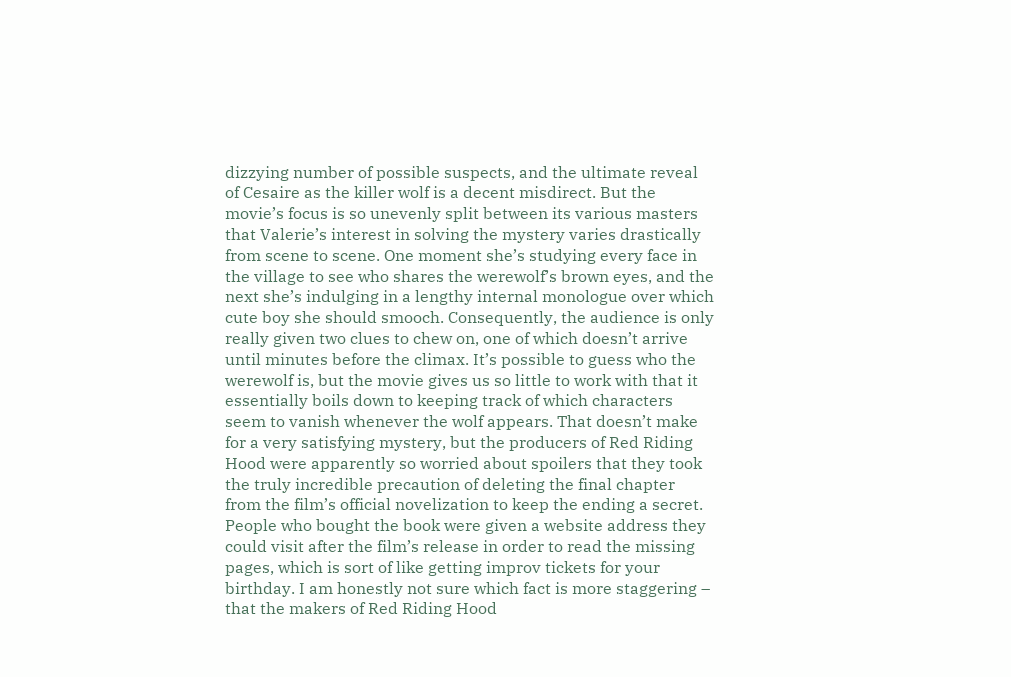dizzying number of possible suspects, and the ultimate reveal of Cesaire as the killer wolf is a decent misdirect. But the movie’s focus is so unevenly split between its various masters that Valerie’s interest in solving the mystery varies drastically from scene to scene. One moment she’s studying every face in the village to see who shares the werewolf’s brown eyes, and the next she’s indulging in a lengthy internal monologue over which cute boy she should smooch. Consequently, the audience is only really given two clues to chew on, one of which doesn’t arrive until minutes before the climax. It’s possible to guess who the werewolf is, but the movie gives us so little to work with that it essentially boils down to keeping track of which characters seem to vanish whenever the wolf appears. That doesn’t make for a very satisfying mystery, but the producers of Red Riding Hood were apparently so worried about spoilers that they took the truly incredible precaution of deleting the final chapter from the film’s official novelization to keep the ending a secret. People who bought the book were given a website address they could visit after the film’s release in order to read the missing pages, which is sort of like getting improv tickets for your birthday. I am honestly not sure which fact is more staggering – that the makers of Red Riding Hood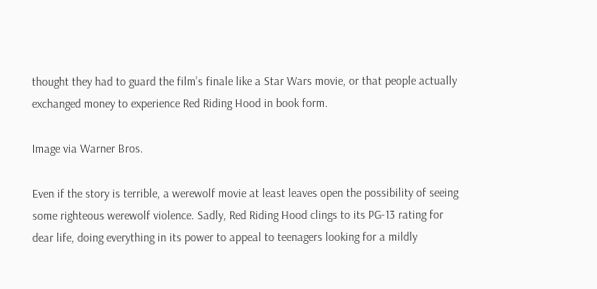thought they had to guard the film’s finale like a Star Wars movie, or that people actually exchanged money to experience Red Riding Hood in book form.

Image via Warner Bros.

Even if the story is terrible, a werewolf movie at least leaves open the possibility of seeing some righteous werewolf violence. Sadly, Red Riding Hood clings to its PG-13 rating for dear life, doing everything in its power to appeal to teenagers looking for a mildly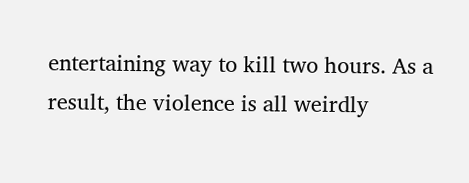entertaining way to kill two hours. As a result, the violence is all weirdly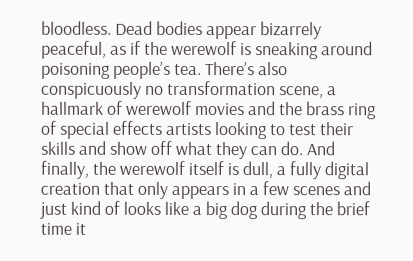bloodless. Dead bodies appear bizarrely peaceful, as if the werewolf is sneaking around poisoning people’s tea. There’s also conspicuously no transformation scene, a hallmark of werewolf movies and the brass ring of special effects artists looking to test their skills and show off what they can do. And finally, the werewolf itself is dull, a fully digital creation that only appears in a few scenes and just kind of looks like a big dog during the brief time it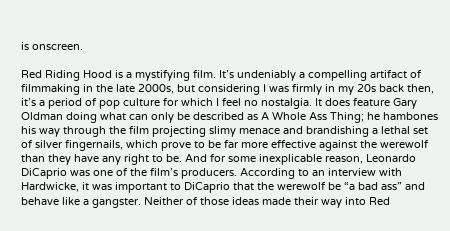is onscreen.

Red Riding Hood is a mystifying film. It’s undeniably a compelling artifact of filmmaking in the late 2000s, but considering I was firmly in my 20s back then, it’s a period of pop culture for which I feel no nostalgia. It does feature Gary Oldman doing what can only be described as A Whole Ass Thing; he hambones his way through the film projecting slimy menace and brandishing a lethal set of silver fingernails, which prove to be far more effective against the werewolf than they have any right to be. And for some inexplicable reason, Leonardo DiCaprio was one of the film’s producers. According to an interview with Hardwicke, it was important to DiCaprio that the werewolf be “a bad ass” and behave like a gangster. Neither of those ideas made their way into Red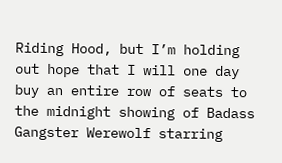Riding Hood, but I’m holding out hope that I will one day buy an entire row of seats to the midnight showing of Badass Gangster Werewolf starring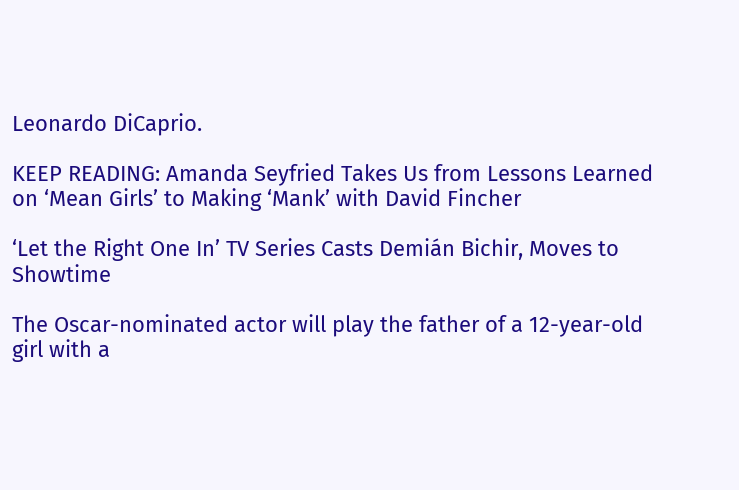Leonardo DiCaprio.

KEEP READING: Amanda Seyfried Takes Us from Lessons Learned on ‘Mean Girls’ to Making ‘Mank’ with David Fincher

‘Let the Right One In’ TV Series Casts Demián Bichir, Moves to Showtime

The Oscar-nominated actor will play the father of a 12-year-old girl with a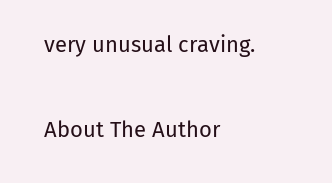very unusual craving.

About The Author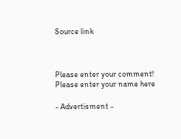Source link



Please enter your comment!
Please enter your name here

- Advertisment -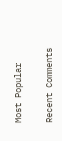Most Popular

Recent Comments